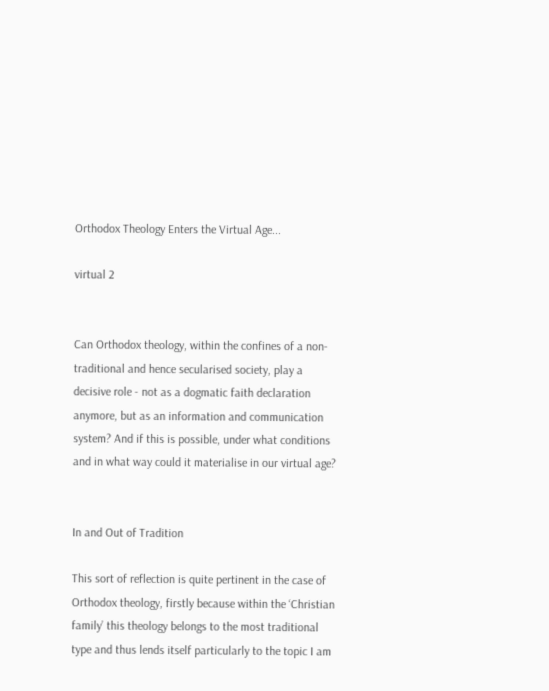Orthodox Theology Enters the Virtual Age...

virtual 2


Can Orthodox theology, within the confines of a non-traditional and hence secularised society, play a decisive role - not as a dogmatic faith declaration anymore, but as an information and communication system? And if this is possible, under what conditions and in what way could it materialise in our virtual age?


In and Out of Tradition

This sort of reflection is quite pertinent in the case of Orthodox theology, firstly because within the ‘Christian family’ this theology belongs to the most traditional type and thus lends itself particularly to the topic I am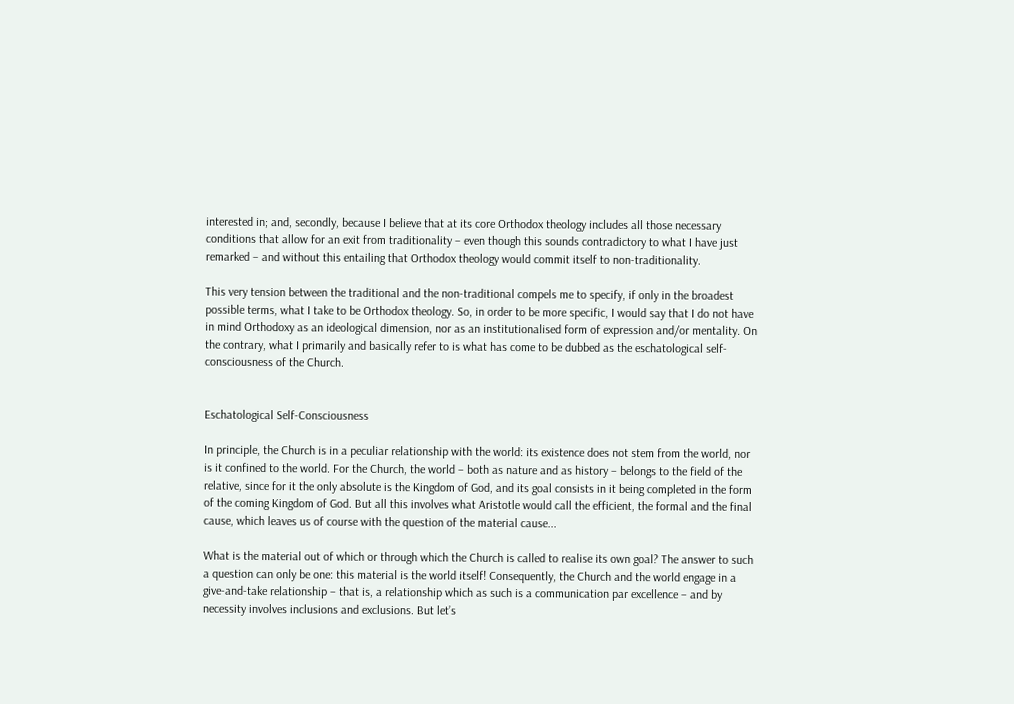interested in; and, secondly, because I believe that at its core Orthodox theology includes all those necessary conditions that allow for an exit from traditionality – even though this sounds contradictory to what I have just remarked – and without this entailing that Orthodox theology would commit itself to non-traditionality.

This very tension between the traditional and the non-traditional compels me to specify, if only in the broadest possible terms, what I take to be Orthodox theology. So, in order to be more specific, I would say that I do not have in mind Orthodoxy as an ideological dimension, nor as an institutionalised form of expression and/or mentality. On the contrary, what I primarily and basically refer to is what has come to be dubbed as the eschatological self-consciousness of the Church.


Eschatological Self-Consciousness

In principle, the Church is in a peculiar relationship with the world: its existence does not stem from the world, nor is it confined to the world. For the Church, the world – both as nature and as history – belongs to the field of the relative, since for it the only absolute is the Kingdom of God, and its goal consists in it being completed in the form of the coming Kingdom of God. But all this involves what Aristotle would call the efficient, the formal and the final cause, which leaves us of course with the question of the material cause...

What is the material out of which or through which the Church is called to realise its own goal? The answer to such a question can only be one: this material is the world itself! Consequently, the Church and the world engage in a give-and-take relationship – that is, a relationship which as such is a communication par excellence – and by necessity involves inclusions and exclusions. But let’s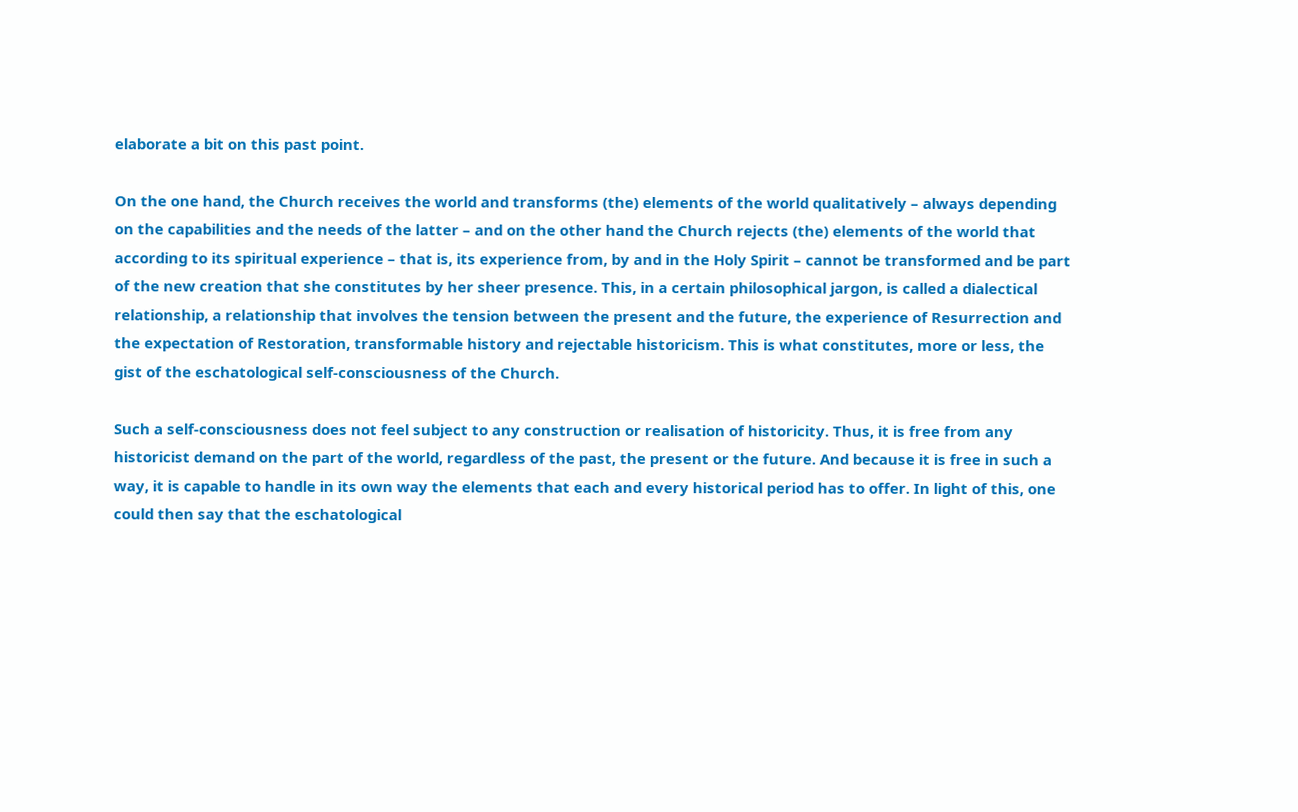elaborate a bit on this past point.

On the one hand, the Church receives the world and transforms (the) elements of the world qualitatively – always depending on the capabilities and the needs of the latter – and on the other hand the Church rejects (the) elements of the world that according to its spiritual experience – that is, its experience from, by and in the Holy Spirit – cannot be transformed and be part of the new creation that she constitutes by her sheer presence. This, in a certain philosophical jargon, is called a dialectical relationship, a relationship that involves the tension between the present and the future, the experience of Resurrection and the expectation of Restoration, transformable history and rejectable historicism. This is what constitutes, more or less, the gist of the eschatological self-consciousness of the Church.

Such a self-consciousness does not feel subject to any construction or realisation of historicity. Thus, it is free from any historicist demand on the part of the world, regardless of the past, the present or the future. And because it is free in such a way, it is capable to handle in its own way the elements that each and every historical period has to offer. In light of this, one could then say that the eschatological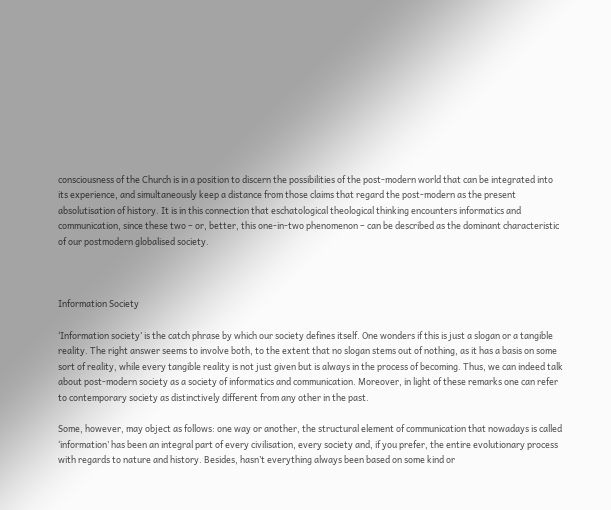consciousness of the Church is in a position to discern the possibilities of the post-modern world that can be integrated into its experience, and simultaneously keep a distance from those claims that regard the post-modern as the present absolutisation of history. It is in this connection that eschatological theological thinking encounters informatics and communication, since these two – or, better, this one-in-two phenomenon – can be described as the dominant characteristic of our postmodern globalised society.



Information Society

‘Information society’ is the catch phrase by which our society defines itself. One wonders if this is just a slogan or a tangible reality. The right answer seems to involve both, to the extent that no slogan stems out of nothing, as it has a basis on some sort of reality, while every tangible reality is not just given but is always in the process of becoming. Thus, we can indeed talk about post-modern society as a society of informatics and communication. Moreover, in light of these remarks one can refer to contemporary society as distinctively different from any other in the past.

Some, however, may object as follows: one way or another, the structural element of communication that nowadays is called ‘information’ has been an integral part of every civilisation, every society and, if you prefer, the entire evolutionary process with regards to nature and history. Besides, hasn’t everything always been based on some kind or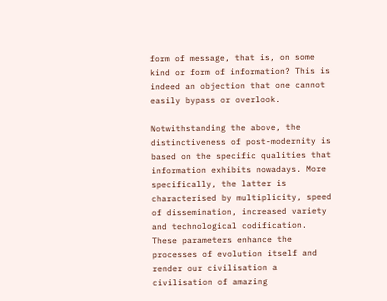form of message, that is, on some kind or form of information? This is indeed an objection that one cannot easily bypass or overlook.

Notwithstanding the above, the distinctiveness of post-modernity is based on the specific qualities that information exhibits nowadays. More specifically, the latter is characterised by multiplicity, speed of dissemination, increased variety and technological codification. These parameters enhance the processes of evolution itself and render our civilisation a civilisation of amazing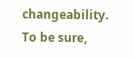changeability. To be sure,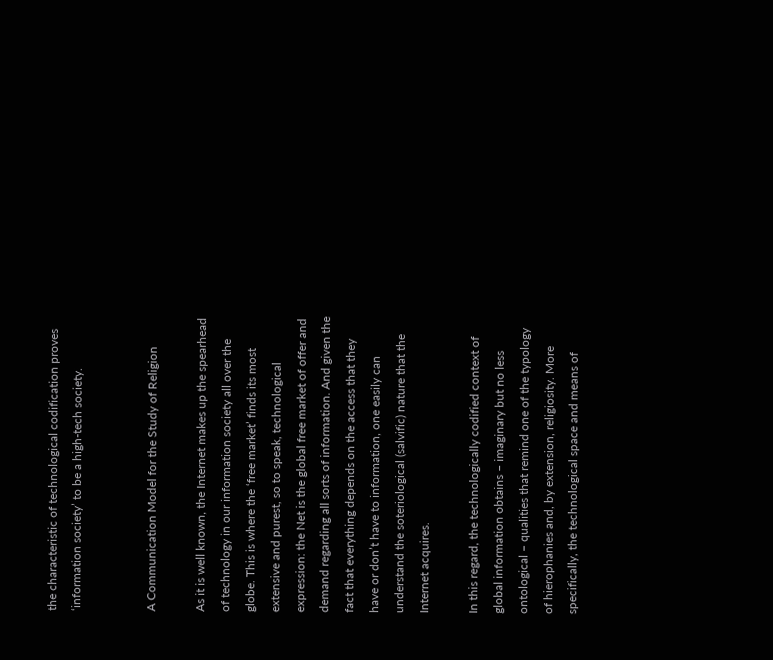the characteristic of technological codification proves ‘information society’ to be a high-tech society.


A Communication Model for the Study of Religion

As it is well known, the Internet makes up the spearhead of technology in our information society all over the globe. This is where the ‘free market’ finds its most extensive and purest, so to speak, technological expression: the Net is the global free market of offer and demand regarding all sorts of information. And given the fact that everything depends on the access that they have or don’t have to information, one easily can understand the soteriological (salvific) nature that the Internet acquires.

In this regard, the technologically codified context of global information obtains – imaginary but no less ontological – qualities that remind one of the typology of hierophanies and, by extension, religiosity. More specifically, the technological space and means of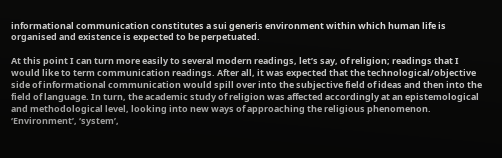informational communication constitutes a sui generis environment within which human life is organised and existence is expected to be perpetuated.

At this point I can turn more easily to several modern readings, let’s say, of religion; readings that I would like to term communication readings. After all, it was expected that the technological/objective side of informational communication would spill over into the subjective field of ideas and then into the field of language. In turn, the academic study of religion was affected accordingly at an epistemological and methodological level, looking into new ways of approaching the religious phenomenon. ‘Environment’, ‘system’,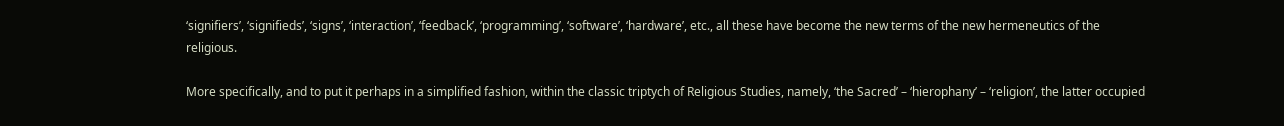‘signifiers’, ‘signifieds’, ‘signs’, ‘interaction’, ‘feedback’, ‘programming’, ‘software’, ‘hardware’, etc., all these have become the new terms of the new hermeneutics of the religious.

More specifically, and to put it perhaps in a simplified fashion, within the classic triptych of Religious Studies, namely, ‘the Sacred’ – ‘hierophany’ – ‘religion’, the latter occupied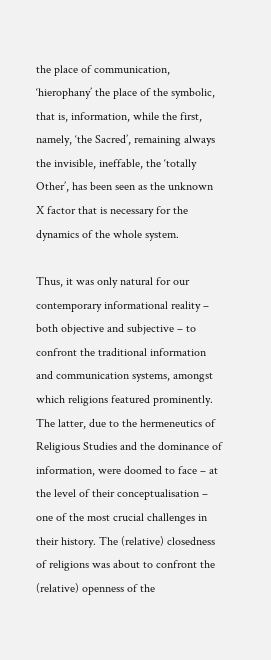the place of communication, ‘hierophany’ the place of the symbolic, that is, information, while the first, namely, ‘the Sacred’, remaining always the invisible, ineffable, the ‘totally Other’, has been seen as the unknown X factor that is necessary for the dynamics of the whole system.

Thus, it was only natural for our contemporary informational reality – both objective and subjective – to confront the traditional information and communication systems, amongst which religions featured prominently. The latter, due to the hermeneutics of Religious Studies and the dominance of information, were doomed to face – at the level of their conceptualisation – one of the most crucial challenges in their history. The (relative) closedness of religions was about to confront the (relative) openness of the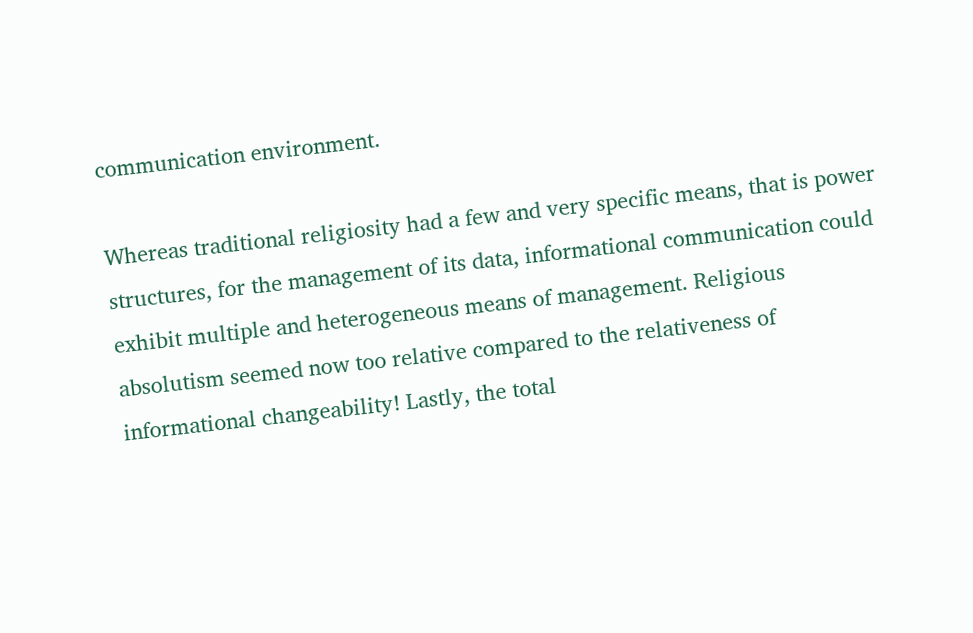communication environment.

Whereas traditional religiosity had a few and very specific means, that is power structures, for the management of its data, informational communication could exhibit multiple and heterogeneous means of management. Religious absolutism seemed now too relative compared to the relativeness of informational changeability! Lastly, the total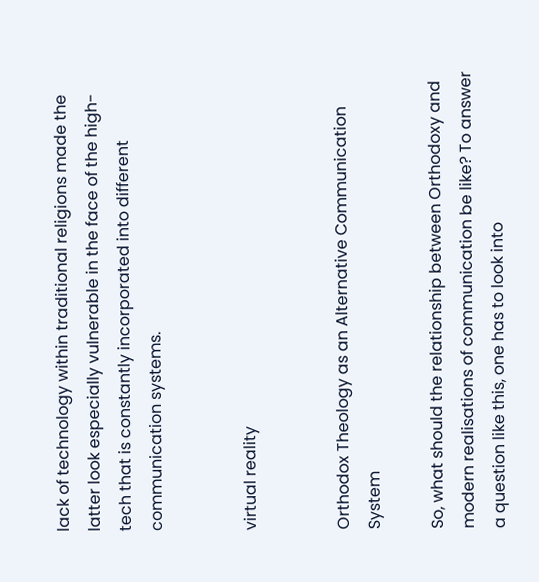lack of technology within traditional religions made the latter look especially vulnerable in the face of the high-tech that is constantly incorporated into different communication systems.


virtual reality


Orthodox Theology as an Alternative Communication System

So, what should the relationship between Orthodoxy and modern realisations of communication be like? To answer a question like this, one has to look into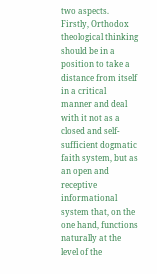two aspects. Firstly, Orthodox theological thinking should be in a position to take a distance from itself in a critical manner and deal with it not as a closed and self-sufficient dogmatic faith system, but as an open and receptive informational system that, on the one hand, functions naturally at the level of the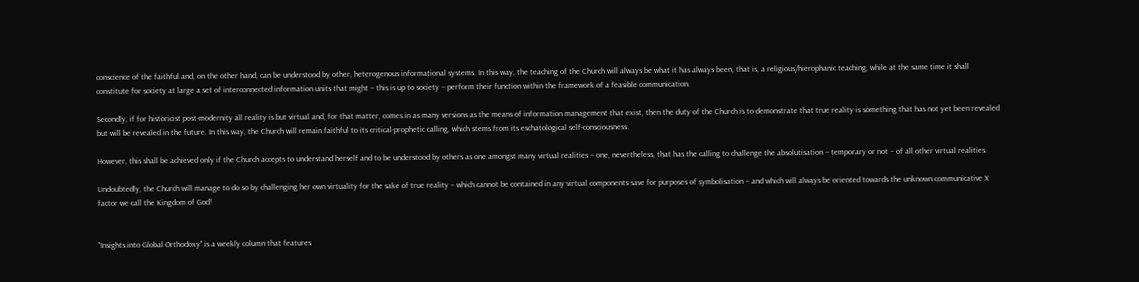conscience of the faithful and, on the other hand, can be understood by other, heterogenous informational systems. In this way, the teaching of the Church will always be what it has always been, that is, a religious/hierophanic teaching, while at the same time it shall constitute for society at large a set of interconnected information units that might – this is up to society – perform their function within the framework of a feasible communication.

Secondly, if for historicist post-modernity all reality is but virtual and, for that matter, comes in as many versions as the means of information management that exist, then the duty of the Church is to demonstrate that true reality is something that has not yet been revealed but will be revealed in the future. In this way, the Church will remain faithful to its critical-prophetic calling, which stems from its eschatological self-consciousness.

However, this shall be achieved only if the Church accepts to understand herself and to be understood by others as one amongst many virtual realities – one, nevertheless, that has the calling to challenge the absolutisation – temporary or not – of all other virtual realities.

Undoubtedly, the Church will manage to do so by challenging her own virtuality for the sake of true reality – which cannot be contained in any virtual components save for purposes of symbolisation – and which will always be oriented towards the unknown communicative X factor we call the Kingdom of God!


"Insights into Global Orthodoxy" is a weekly column that features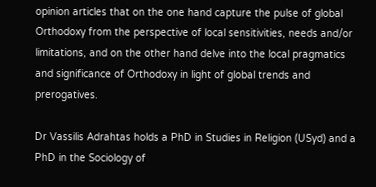opinion articles that on the one hand capture the pulse of global Orthodoxy from the perspective of local sensitivities, needs and/or limitations, and on the other hand delve into the local pragmatics and significance of Orthodoxy in light of global trends and prerogatives.

Dr Vassilis Adrahtas holds a PhD in Studies in Religion (USyd) and a PhD in the Sociology of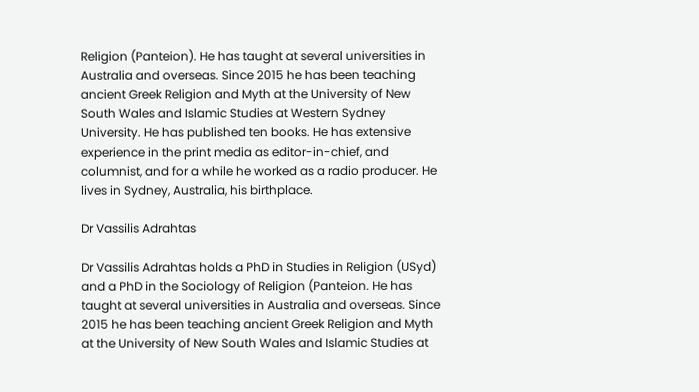Religion (Panteion). He has taught at several universities in Australia and overseas. Since 2015 he has been teaching ancient Greek Religion and Myth at the University of New South Wales and Islamic Studies at Western Sydney University. He has published ten books. He has extensive experience in the print media as editor-in-chief, and columnist, and for a while he worked as a radio producer. He lives in Sydney, Australia, his birthplace.

Dr Vassilis Adrahtas

Dr Vassilis Adrahtas holds a PhD in Studies in Religion (USyd) and a PhD in the Sociology of Religion (Panteion. He has taught at several universities in Australia and overseas. Since 2015 he has been teaching ancient Greek Religion and Myth at the University of New South Wales and Islamic Studies at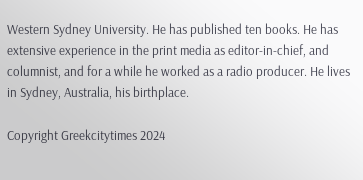Western Sydney University. He has published ten books. He has extensive experience in the print media as editor-in-chief, and columnist, and for a while he worked as a radio producer. He lives in Sydney, Australia, his birthplace.

Copyright Greekcitytimes 2024